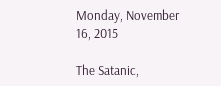Monday, November 16, 2015

The Satanic,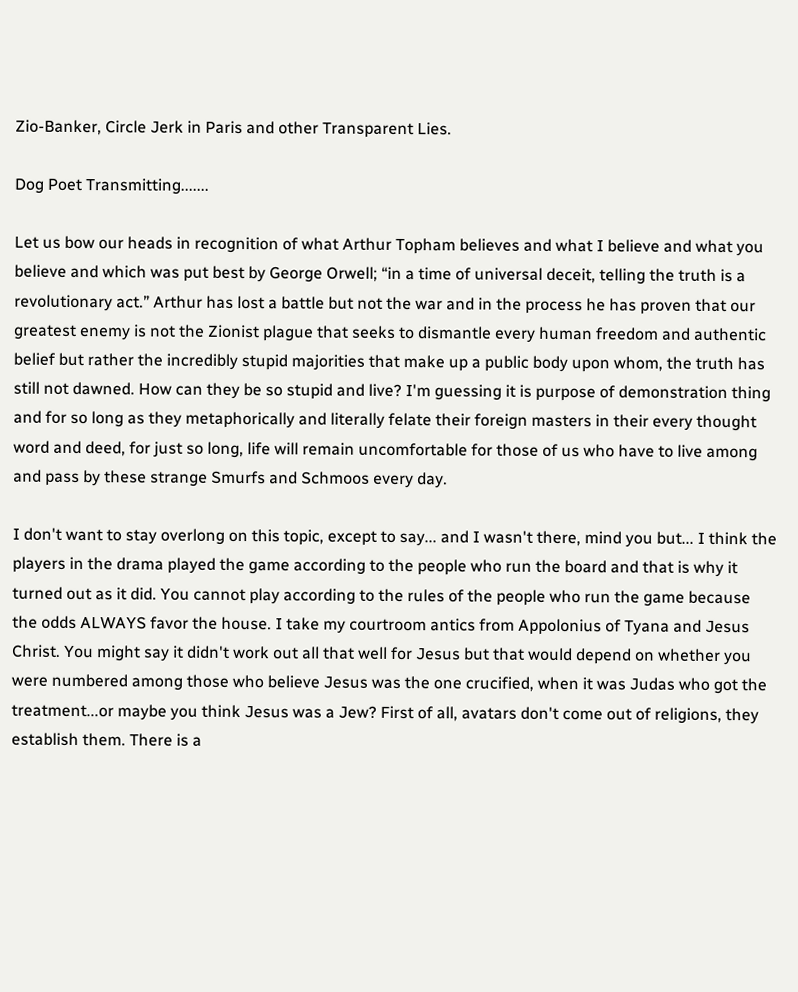Zio-Banker, Circle Jerk in Paris and other Transparent Lies.

Dog Poet Transmitting.......

Let us bow our heads in recognition of what Arthur Topham believes and what I believe and what you believe and which was put best by George Orwell; “in a time of universal deceit, telling the truth is a revolutionary act.” Arthur has lost a battle but not the war and in the process he has proven that our greatest enemy is not the Zionist plague that seeks to dismantle every human freedom and authentic belief but rather the incredibly stupid majorities that make up a public body upon whom, the truth has still not dawned. How can they be so stupid and live? I'm guessing it is purpose of demonstration thing and for so long as they metaphorically and literally felate their foreign masters in their every thought word and deed, for just so long, life will remain uncomfortable for those of us who have to live among and pass by these strange Smurfs and Schmoos every day.

I don't want to stay overlong on this topic, except to say... and I wasn't there, mind you but... I think the players in the drama played the game according to the people who run the board and that is why it turned out as it did. You cannot play according to the rules of the people who run the game because the odds ALWAYS favor the house. I take my courtroom antics from Appolonius of Tyana and Jesus Christ. You might say it didn't work out all that well for Jesus but that would depend on whether you were numbered among those who believe Jesus was the one crucified, when it was Judas who got the treatment...or maybe you think Jesus was a Jew? First of all, avatars don't come out of religions, they establish them. There is a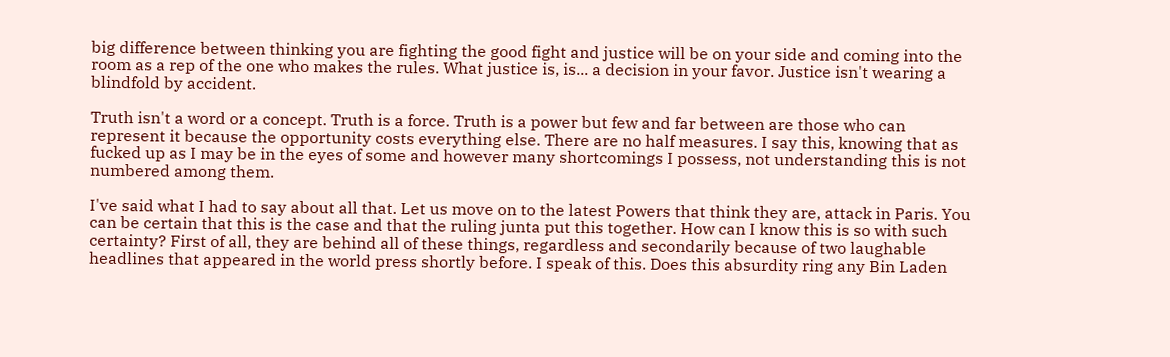big difference between thinking you are fighting the good fight and justice will be on your side and coming into the room as a rep of the one who makes the rules. What justice is, is... a decision in your favor. Justice isn't wearing a blindfold by accident.

Truth isn't a word or a concept. Truth is a force. Truth is a power but few and far between are those who can represent it because the opportunity costs everything else. There are no half measures. I say this, knowing that as fucked up as I may be in the eyes of some and however many shortcomings I possess, not understanding this is not numbered among them.

I've said what I had to say about all that. Let us move on to the latest Powers that think they are, attack in Paris. You can be certain that this is the case and that the ruling junta put this together. How can I know this is so with such certainty? First of all, they are behind all of these things, regardless and secondarily because of two laughable headlines that appeared in the world press shortly before. I speak of this. Does this absurdity ring any Bin Laden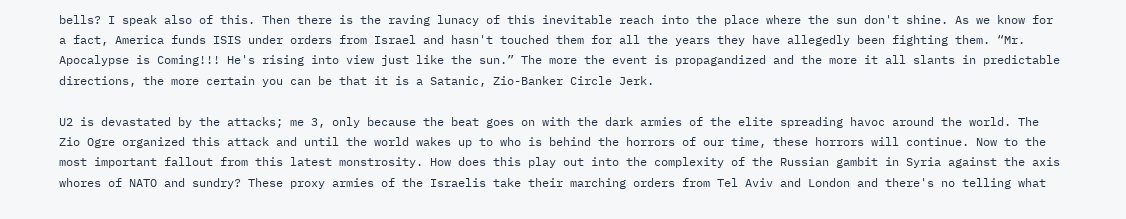bells? I speak also of this. Then there is the raving lunacy of this inevitable reach into the place where the sun don't shine. As we know for a fact, America funds ISIS under orders from Israel and hasn't touched them for all the years they have allegedly been fighting them. “Mr. Apocalypse is Coming!!! He's rising into view just like the sun.” The more the event is propagandized and the more it all slants in predictable directions, the more certain you can be that it is a Satanic, Zio-Banker Circle Jerk.

U2 is devastated by the attacks; me 3, only because the beat goes on with the dark armies of the elite spreading havoc around the world. The Zio Ogre organized this attack and until the world wakes up to who is behind the horrors of our time, these horrors will continue. Now to the most important fallout from this latest monstrosity. How does this play out into the complexity of the Russian gambit in Syria against the axis whores of NATO and sundry? These proxy armies of the Israelis take their marching orders from Tel Aviv and London and there's no telling what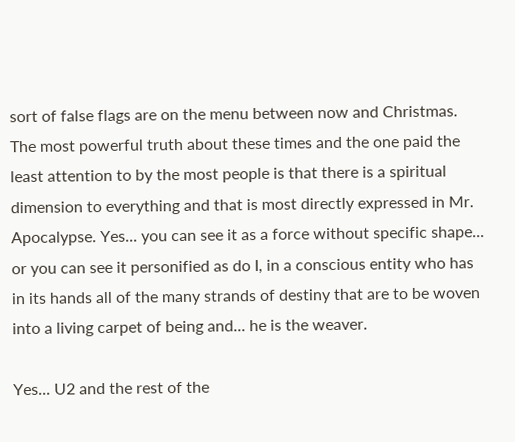sort of false flags are on the menu between now and Christmas. The most powerful truth about these times and the one paid the least attention to by the most people is that there is a spiritual dimension to everything and that is most directly expressed in Mr. Apocalypse. Yes... you can see it as a force without specific shape... or you can see it personified as do I, in a conscious entity who has in its hands all of the many strands of destiny that are to be woven into a living carpet of being and... he is the weaver.

Yes... U2 and the rest of the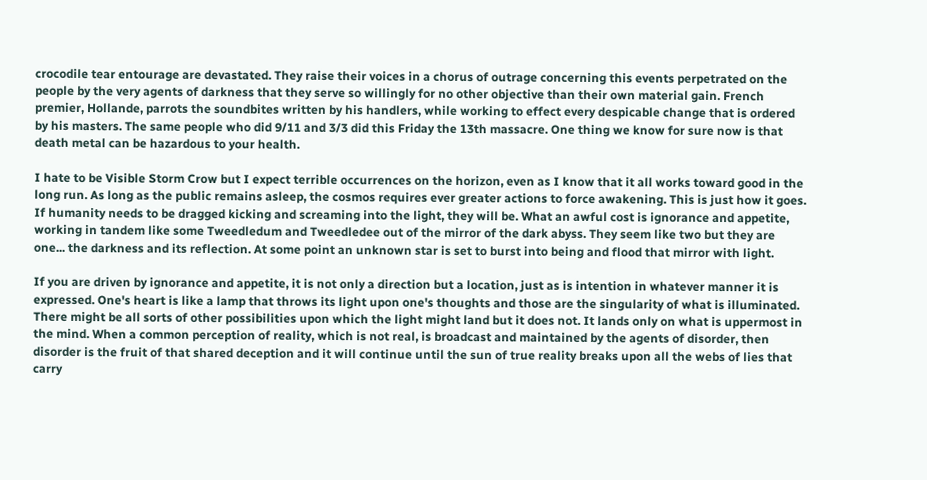crocodile tear entourage are devastated. They raise their voices in a chorus of outrage concerning this events perpetrated on the people by the very agents of darkness that they serve so willingly for no other objective than their own material gain. French premier, Hollande, parrots the soundbites written by his handlers, while working to effect every despicable change that is ordered by his masters. The same people who did 9/11 and 3/3 did this Friday the 13th massacre. One thing we know for sure now is that death metal can be hazardous to your health.

I hate to be Visible Storm Crow but I expect terrible occurrences on the horizon, even as I know that it all works toward good in the long run. As long as the public remains asleep, the cosmos requires ever greater actions to force awakening. This is just how it goes. If humanity needs to be dragged kicking and screaming into the light, they will be. What an awful cost is ignorance and appetite, working in tandem like some Tweedledum and Tweedledee out of the mirror of the dark abyss. They seem like two but they are one... the darkness and its reflection. At some point an unknown star is set to burst into being and flood that mirror with light.

If you are driven by ignorance and appetite, it is not only a direction but a location, just as is intention in whatever manner it is expressed. One's heart is like a lamp that throws its light upon one's thoughts and those are the singularity of what is illuminated. There might be all sorts of other possibilities upon which the light might land but it does not. It lands only on what is uppermost in the mind. When a common perception of reality, which is not real, is broadcast and maintained by the agents of disorder, then disorder is the fruit of that shared deception and it will continue until the sun of true reality breaks upon all the webs of lies that carry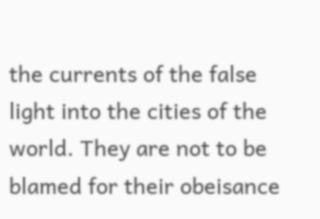the currents of the false light into the cities of the world. They are not to be blamed for their obeisance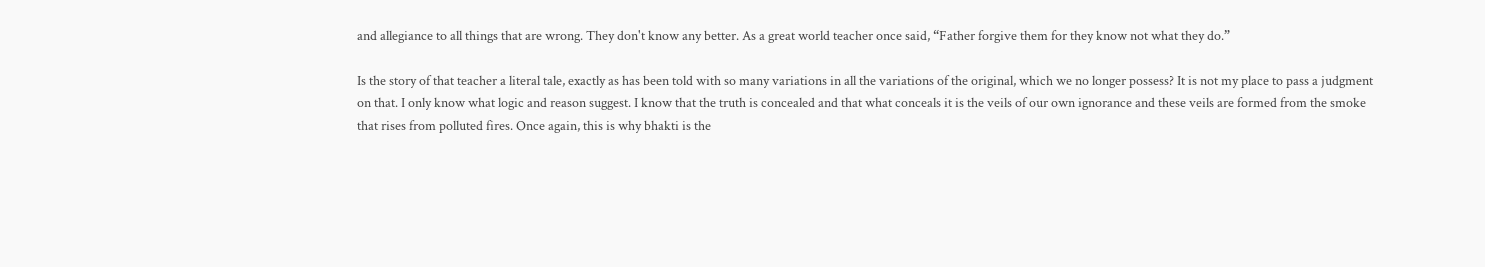and allegiance to all things that are wrong. They don't know any better. As a great world teacher once said, “Father forgive them for they know not what they do.”

Is the story of that teacher a literal tale, exactly as has been told with so many variations in all the variations of the original, which we no longer possess? It is not my place to pass a judgment on that. I only know what logic and reason suggest. I know that the truth is concealed and that what conceals it is the veils of our own ignorance and these veils are formed from the smoke that rises from polluted fires. Once again, this is why bhakti is the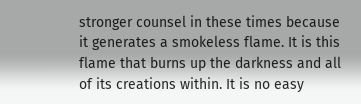stronger counsel in these times because it generates a smokeless flame. It is this flame that burns up the darkness and all of its creations within. It is no easy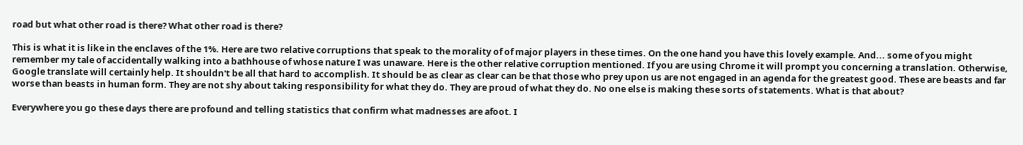road but what other road is there? What other road is there?

This is what it is like in the enclaves of the 1%. Here are two relative corruptions that speak to the morality of of major players in these times. On the one hand you have this lovely example. And... some of you might remember my tale of accidentally walking into a bathhouse of whose nature I was unaware. Here is the other relative corruption mentioned. If you are using Chrome it will prompt you concerning a translation. Otherwise, Google translate will certainly help. It shouldn't be all that hard to accomplish. It should be as clear as clear can be that those who prey upon us are not engaged in an agenda for the greatest good. These are beasts and far worse than beasts in human form. They are not shy about taking responsibility for what they do. They are proud of what they do. No one else is making these sorts of statements. What is that about?

Everywhere you go these days there are profound and telling statistics that confirm what madnesses are afoot. I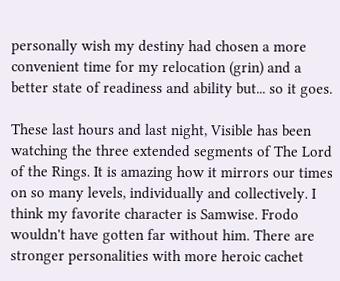personally wish my destiny had chosen a more convenient time for my relocation (grin) and a better state of readiness and ability but... so it goes.

These last hours and last night, Visible has been watching the three extended segments of The Lord of the Rings. It is amazing how it mirrors our times on so many levels, individually and collectively. I think my favorite character is Samwise. Frodo wouldn't have gotten far without him. There are stronger personalities with more heroic cachet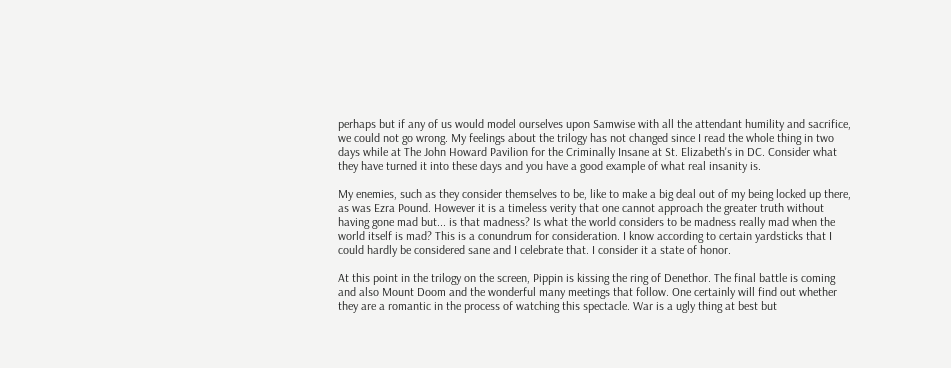perhaps but if any of us would model ourselves upon Samwise with all the attendant humility and sacrifice, we could not go wrong. My feelings about the trilogy has not changed since I read the whole thing in two days while at The John Howard Pavilion for the Criminally Insane at St. Elizabeth's in DC. Consider what they have turned it into these days and you have a good example of what real insanity is.

My enemies, such as they consider themselves to be, like to make a big deal out of my being locked up there, as was Ezra Pound. However it is a timeless verity that one cannot approach the greater truth without having gone mad but... is that madness? Is what the world considers to be madness really mad when the world itself is mad? This is a conundrum for consideration. I know according to certain yardsticks that I could hardly be considered sane and I celebrate that. I consider it a state of honor.

At this point in the trilogy on the screen, Pippin is kissing the ring of Denethor. The final battle is coming and also Mount Doom and the wonderful many meetings that follow. One certainly will find out whether they are a romantic in the process of watching this spectacle. War is a ugly thing at best but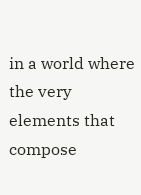in a world where the very elements that compose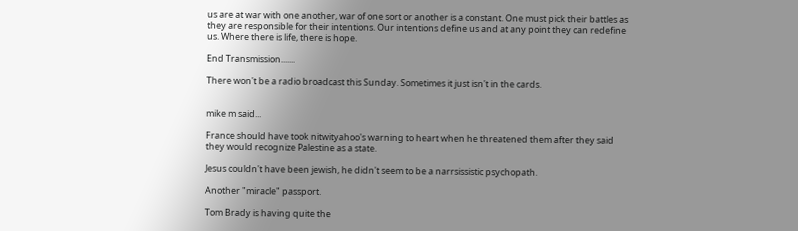us are at war with one another, war of one sort or another is a constant. One must pick their battles as they are responsible for their intentions. Our intentions define us and at any point they can redefine us. Where there is life, there is hope.

End Transmission.......

There won't be a radio broadcast this Sunday. Sometimes it just isn't in the cards.


mike m said...

France should have took nitwityahoo's warning to heart when he threatened them after they said they would recognize Palestine as a state.

Jesus couldn't have been jewish, he didn't seem to be a narrsissistic psychopath.

Another "miracle" passport.

Tom Brady is having quite the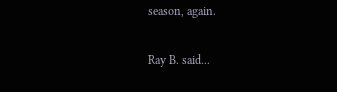season, again.

Ray B. said...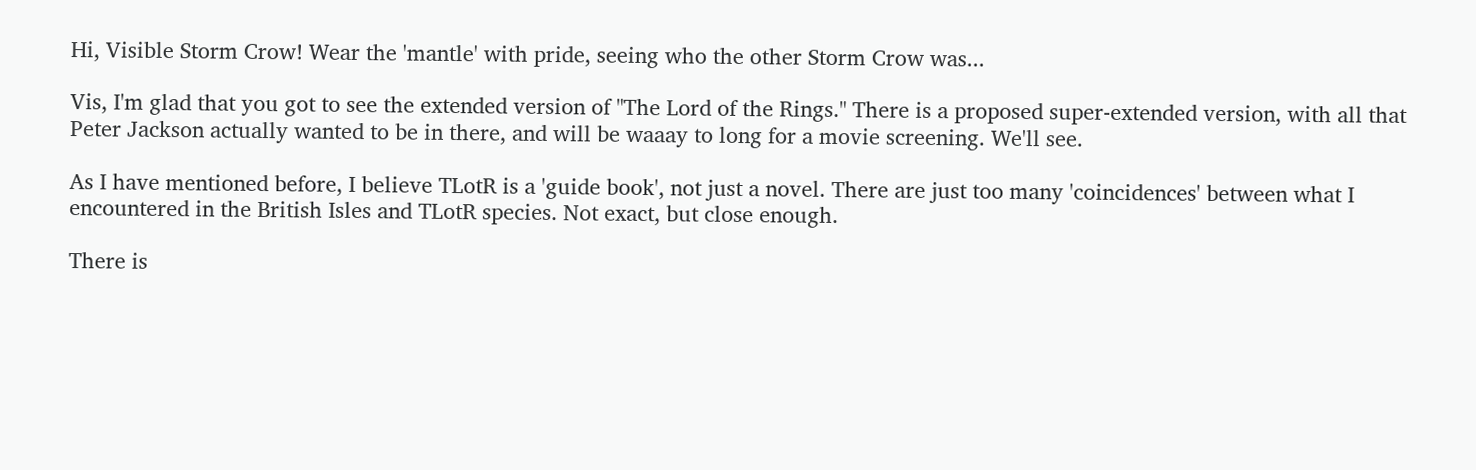Hi, Visible Storm Crow! Wear the 'mantle' with pride, seeing who the other Storm Crow was...

Vis, I'm glad that you got to see the extended version of "The Lord of the Rings." There is a proposed super-extended version, with all that Peter Jackson actually wanted to be in there, and will be waaay to long for a movie screening. We'll see.

As I have mentioned before, I believe TLotR is a 'guide book', not just a novel. There are just too many 'coincidences' between what I encountered in the British Isles and TLotR species. Not exact, but close enough.

There is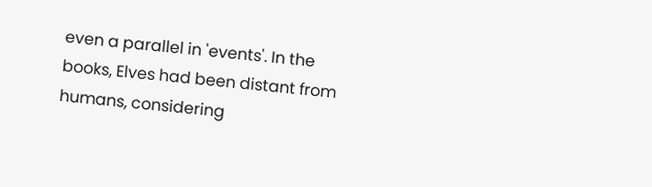even a parallel in 'events'. In the books, Elves had been distant from humans, considering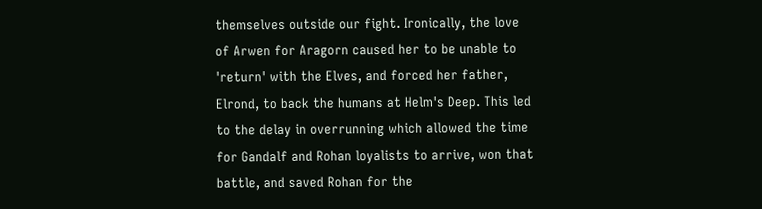themselves outside our fight. Ironically, the love of Arwen for Aragorn caused her to be unable to 'return' with the Elves, and forced her father, Elrond, to back the humans at Helm's Deep. This led to the delay in overrunning which allowed the time for Gandalf and Rohan loyalists to arrive, won that battle, and saved Rohan for the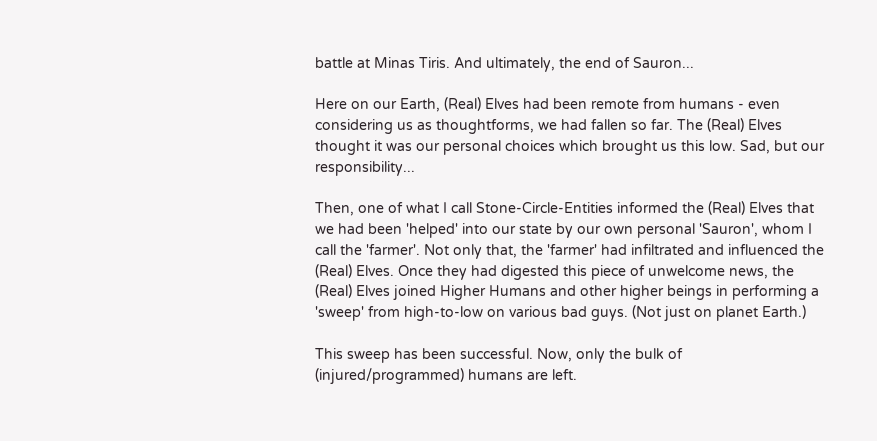battle at Minas Tiris. And ultimately, the end of Sauron...

Here on our Earth, (Real) Elves had been remote from humans - even considering us as thoughtforms, we had fallen so far. The (Real) Elves thought it was our personal choices which brought us this low. Sad, but our responsibility...

Then, one of what I call Stone-Circle-Entities informed the (Real) Elves that we had been 'helped' into our state by our own personal 'Sauron', whom I call the 'farmer'. Not only that, the 'farmer' had infiltrated and influenced the (Real) Elves. Once they had digested this piece of unwelcome news, the (Real) Elves joined Higher Humans and other higher beings in performing a 'sweep' from high-to-low on various bad guys. (Not just on planet Earth.)

This sweep has been successful. Now, only the bulk of (injured/programmed) humans are left.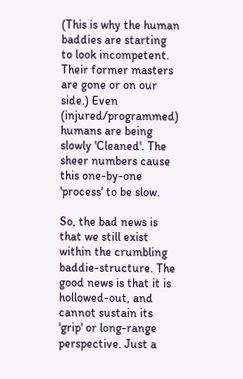(This is why the human baddies are starting to look incompetent. Their former masters are gone or on our side.) Even (injured/programmed) humans are being slowly 'Cleaned'. The sheer numbers cause this one-by-one 'process' to be slow.

So, the bad news is that we still exist within the crumbling baddie-structure. The good news is that it is hollowed-out, and cannot sustain its 'grip' or long-range perspective. Just a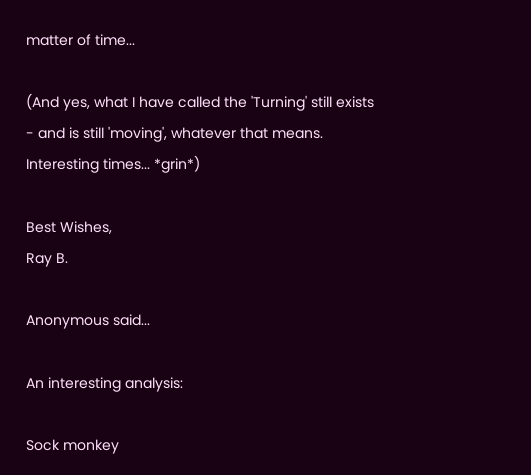matter of time...

(And yes, what I have called the 'Turning' still exists - and is still 'moving', whatever that means. Interesting times... *grin*)

Best Wishes,
Ray B.

Anonymous said...

An interesting analysis:

Sock monkey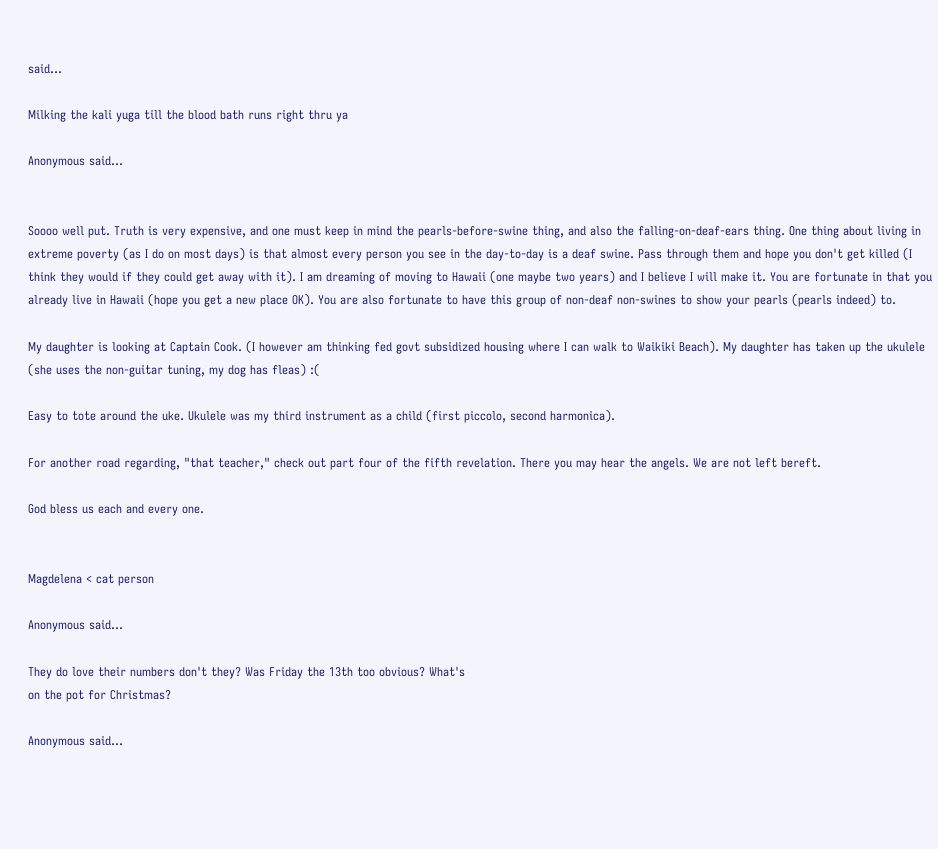said...

Milking the kali yuga till the blood bath runs right thru ya

Anonymous said...


Soooo well put. Truth is very expensive, and one must keep in mind the pearls-before-swine thing, and also the falling-on-deaf-ears thing. One thing about living in extreme poverty (as I do on most days) is that almost every person you see in the day-to-day is a deaf swine. Pass through them and hope you don't get killed (I think they would if they could get away with it). I am dreaming of moving to Hawaii (one maybe two years) and I believe I will make it. You are fortunate in that you already live in Hawaii (hope you get a new place OK). You are also fortunate to have this group of non-deaf non-swines to show your pearls (pearls indeed) to.

My daughter is looking at Captain Cook. (I however am thinking fed govt subsidized housing where I can walk to Waikiki Beach). My daughter has taken up the ukulele (she uses the non-guitar tuning, my dog has fleas) :(

Easy to tote around the uke. Ukulele was my third instrument as a child (first piccolo, second harmonica).

For another road regarding, "that teacher," check out part four of the fifth revelation. There you may hear the angels. We are not left bereft.

God bless us each and every one.


Magdelena < cat person

Anonymous said...

They do love their numbers don't they? Was Friday the 13th too obvious? What's
on the pot for Christmas?

Anonymous said...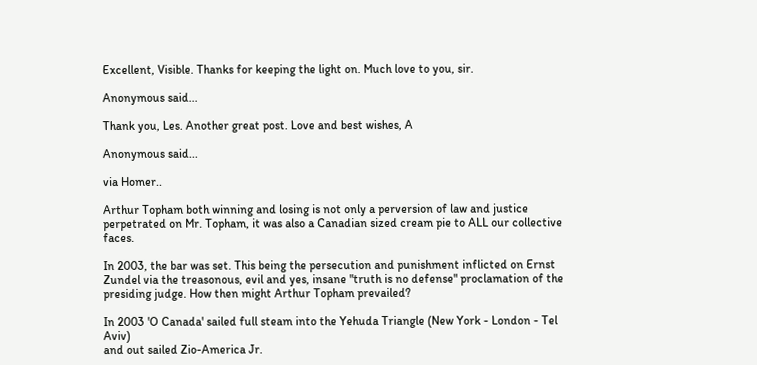Excellent, Visible. Thanks for keeping the light on. Much love to you, sir.

Anonymous said...

Thank you, Les. Another great post. Love and best wishes, A

Anonymous said...

via Homer..

Arthur Topham both winning and losing is not only a perversion of law and justice perpetrated on Mr. Topham, it was also a Canadian sized cream pie to ALL our collective faces.

In 2003, the bar was set. This being the persecution and punishment inflicted on Ernst Zundel via the treasonous, evil and yes, insane "truth is no defense" proclamation of the presiding judge. How then might Arthur Topham prevailed?

In 2003 'O Canada' sailed full steam into the Yehuda Triangle (New York - London - Tel Aviv)
and out sailed Zio-America Jr.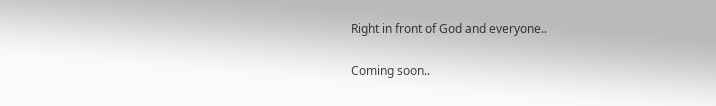Right in front of God and everyone..

Coming soon..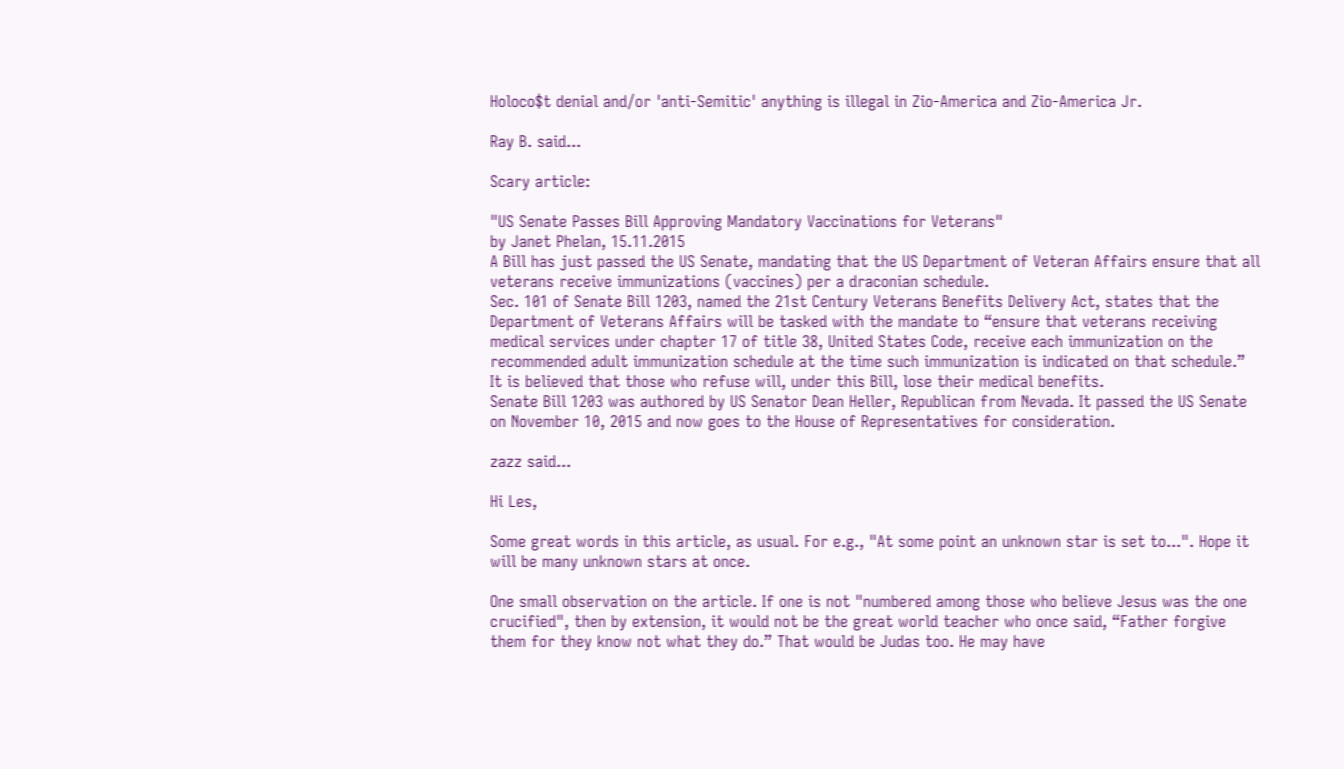Holoco$t denial and/or 'anti-Semitic' anything is illegal in Zio-America and Zio-America Jr.

Ray B. said...

Scary article:

"US Senate Passes Bill Approving Mandatory Vaccinations for Veterans"
by Janet Phelan, 15.11.2015
A Bill has just passed the US Senate, mandating that the US Department of Veteran Affairs ensure that all veterans receive immunizations (vaccines) per a draconian schedule.
Sec. 101 of Senate Bill 1203, named the 21st Century Veterans Benefits Delivery Act, states that the Department of Veterans Affairs will be tasked with the mandate to “ensure that veterans receiving medical services under chapter 17 of title 38, United States Code, receive each immunization on the recommended adult immunization schedule at the time such immunization is indicated on that schedule.”
It is believed that those who refuse will, under this Bill, lose their medical benefits.
Senate Bill 1203 was authored by US Senator Dean Heller, Republican from Nevada. It passed the US Senate on November 10, 2015 and now goes to the House of Representatives for consideration.

zazz said...

Hi Les,

Some great words in this article, as usual. For e.g., "At some point an unknown star is set to...". Hope it will be many unknown stars at once.

One small observation on the article. If one is not "numbered among those who believe Jesus was the one crucified", then by extension, it would not be the great world teacher who once said, “Father forgive them for they know not what they do.” That would be Judas too. He may have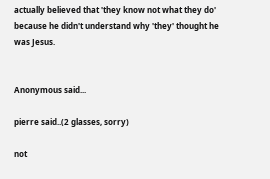actually believed that 'they know not what they do' because he didn't understand why 'they' thought he was Jesus.


Anonymous said...

pierre said..(2 glasses, sorry)

not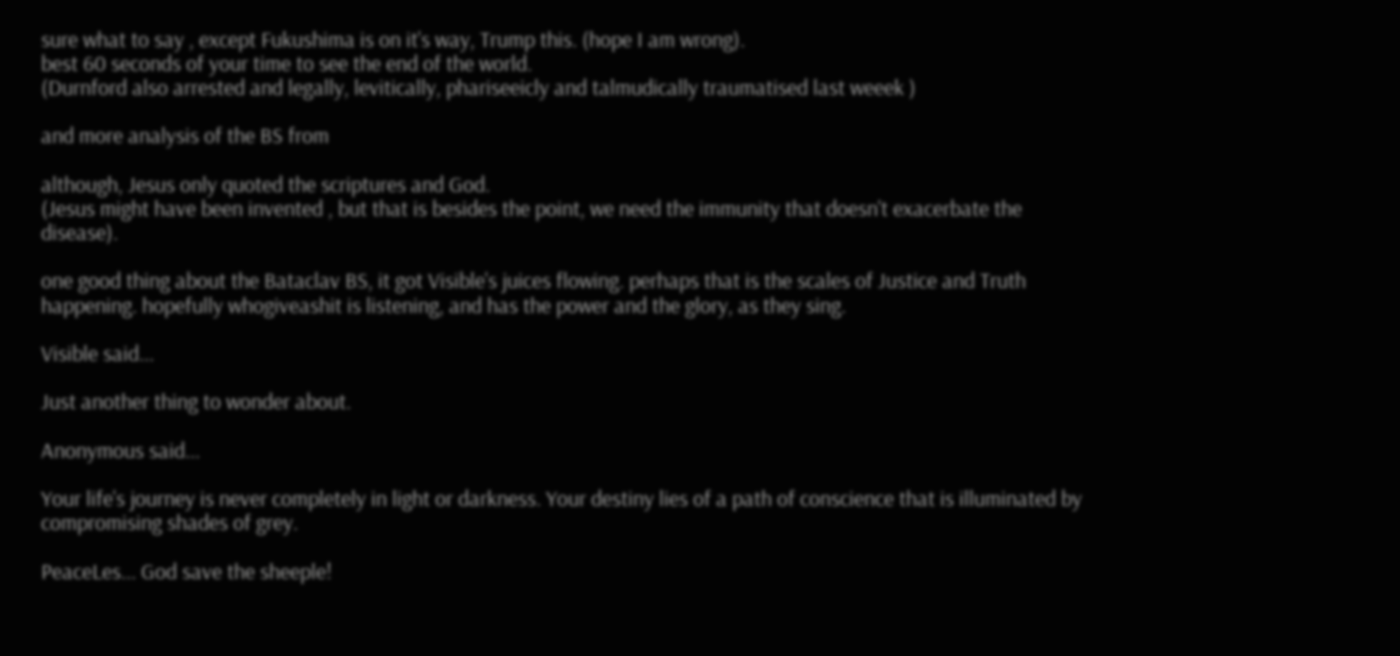sure what to say , except Fukushima is on it's way, Trump this. (hope I am wrong).
best 60 seconds of your time to see the end of the world.
(Durnford also arrested and legally, levitically, phariseeicly and talmudically traumatised last weeek )

and more analysis of the BS from

although, Jesus only quoted the scriptures and God.
(Jesus might have been invented , but that is besides the point, we need the immunity that doesn't exacerbate the disease).

one good thing about the Bataclav BS, it got Visible's juices flowing. perhaps that is the scales of Justice and Truth happening. hopefully whogiveashit is listening, and has the power and the glory, as they sing.

Visible said...

Just another thing to wonder about.

Anonymous said...

Your life's journey is never completely in light or darkness. Your destiny lies of a path of conscience that is illuminated by compromising shades of grey.

PeaceLes... God save the sheeple!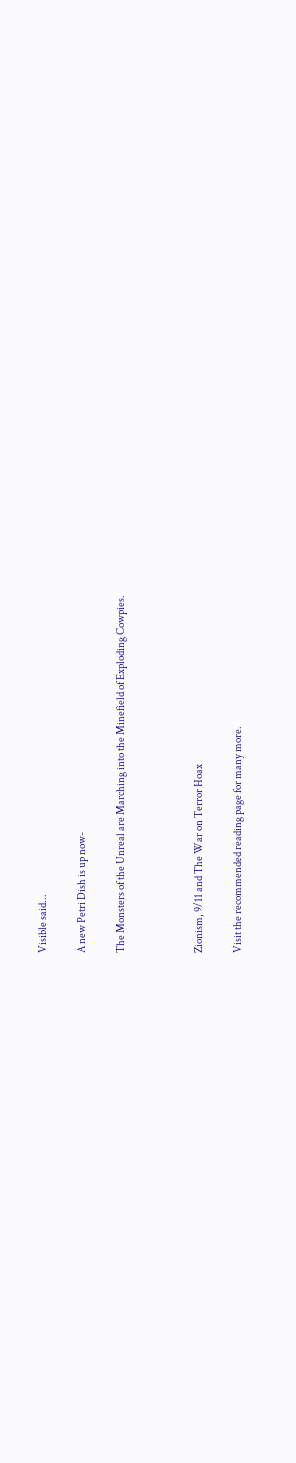Visible said...

A new Petri Dish is up now-

The Monsters of the Unreal are Marching into the Minefield of Exploding Cowpies.



Zionism, 9/11 and The War on Terror Hoax

Visit the recommended reading page for many more.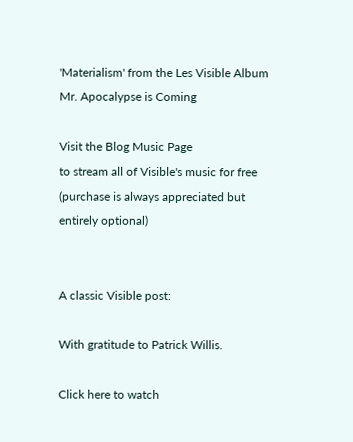'Materialism' from the Les Visible Album
Mr. Apocalypse is Coming

Visit the Blog Music Page
to stream all of Visible's music for free
(purchase is always appreciated but entirely optional)


A classic Visible post:

With gratitude to Patrick Willis.

Click here to watch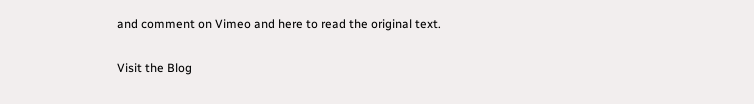and comment on Vimeo and here to read the original text.

Visit the Blog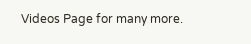Videos Page for many more.